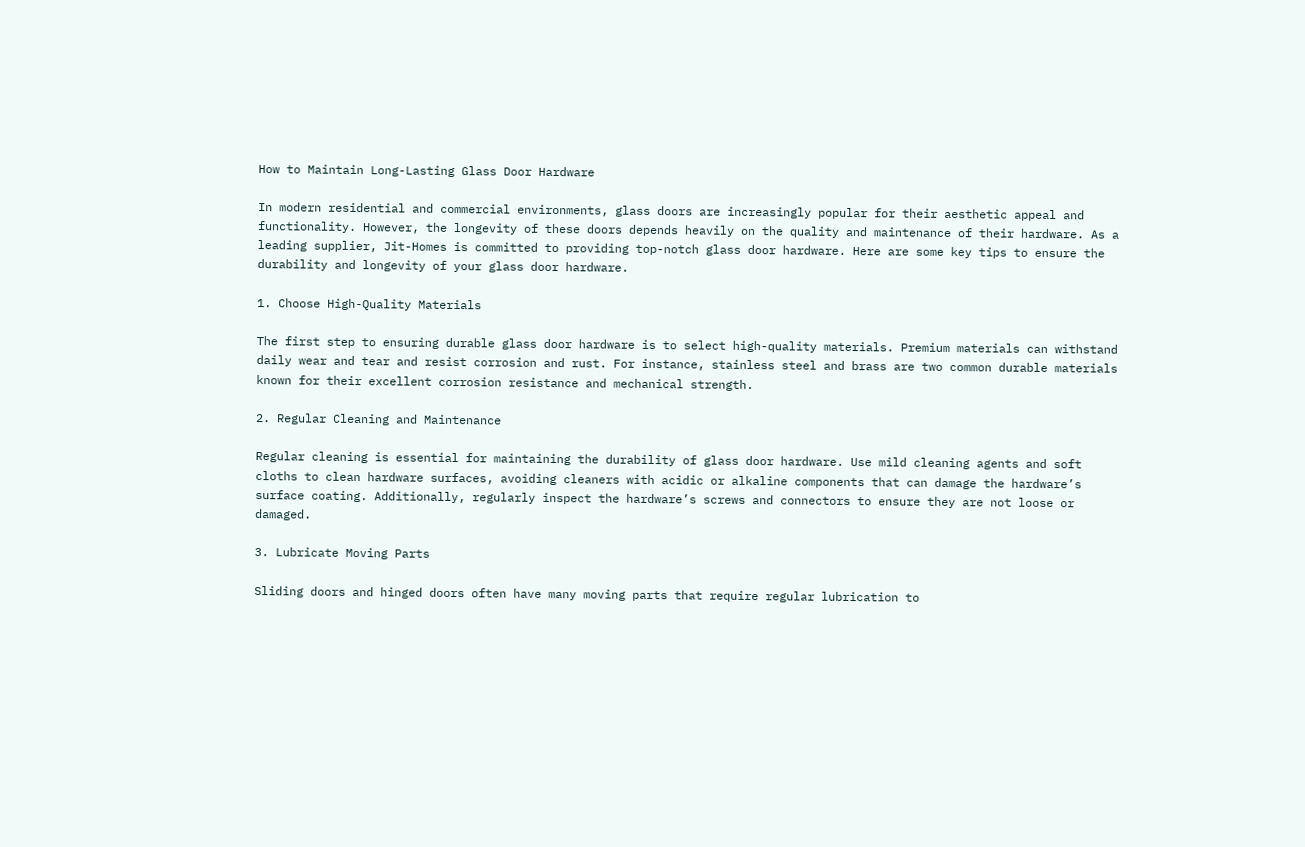How to Maintain Long-Lasting Glass Door Hardware

In modern residential and commercial environments, glass doors are increasingly popular for their aesthetic appeal and functionality. However, the longevity of these doors depends heavily on the quality and maintenance of their hardware. As a leading supplier, Jit-Homes is committed to providing top-notch glass door hardware. Here are some key tips to ensure the durability and longevity of your glass door hardware.

1. Choose High-Quality Materials

The first step to ensuring durable glass door hardware is to select high-quality materials. Premium materials can withstand daily wear and tear and resist corrosion and rust. For instance, stainless steel and brass are two common durable materials known for their excellent corrosion resistance and mechanical strength.

2. Regular Cleaning and Maintenance

Regular cleaning is essential for maintaining the durability of glass door hardware. Use mild cleaning agents and soft cloths to clean hardware surfaces, avoiding cleaners with acidic or alkaline components that can damage the hardware’s surface coating. Additionally, regularly inspect the hardware’s screws and connectors to ensure they are not loose or damaged.

3. Lubricate Moving Parts

Sliding doors and hinged doors often have many moving parts that require regular lubrication to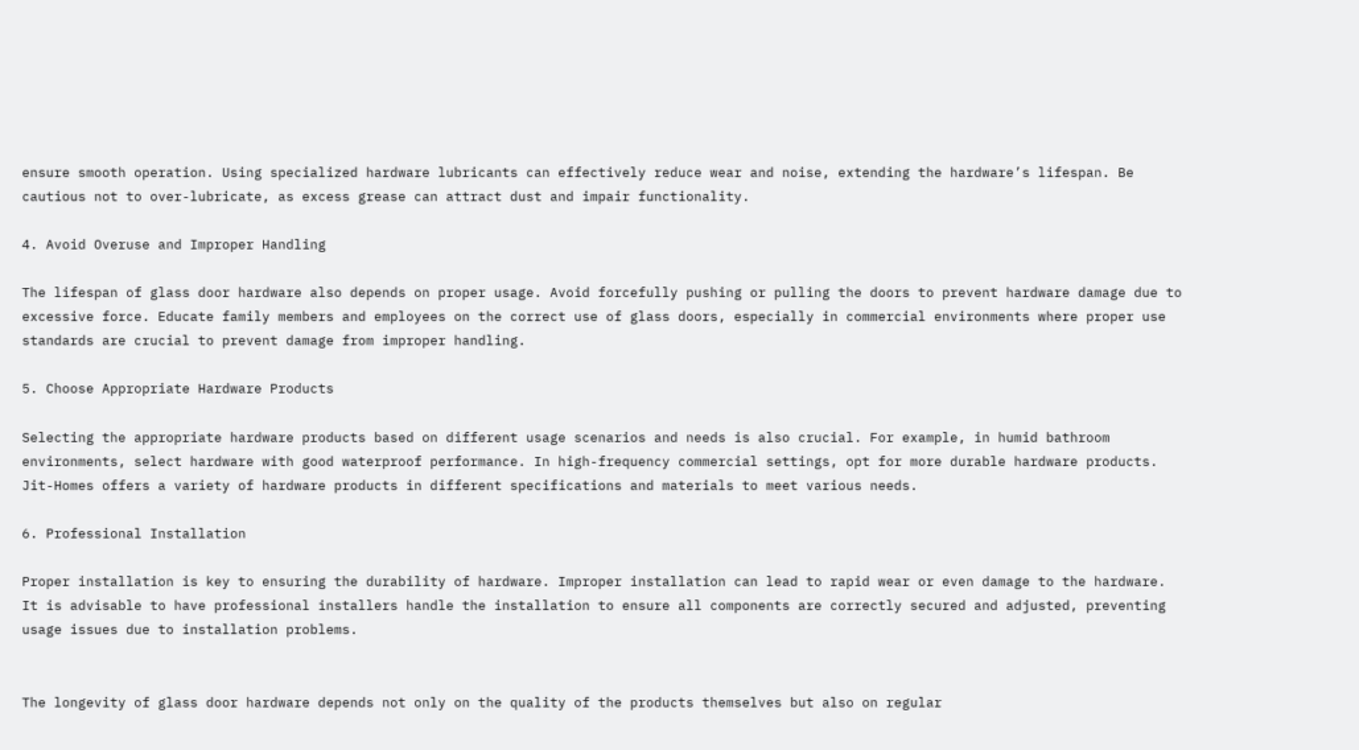ensure smooth operation. Using specialized hardware lubricants can effectively reduce wear and noise, extending the hardware’s lifespan. Be cautious not to over-lubricate, as excess grease can attract dust and impair functionality.

4. Avoid Overuse and Improper Handling

The lifespan of glass door hardware also depends on proper usage. Avoid forcefully pushing or pulling the doors to prevent hardware damage due to excessive force. Educate family members and employees on the correct use of glass doors, especially in commercial environments where proper use standards are crucial to prevent damage from improper handling.

5. Choose Appropriate Hardware Products

Selecting the appropriate hardware products based on different usage scenarios and needs is also crucial. For example, in humid bathroom environments, select hardware with good waterproof performance. In high-frequency commercial settings, opt for more durable hardware products. Jit-Homes offers a variety of hardware products in different specifications and materials to meet various needs.

6. Professional Installation

Proper installation is key to ensuring the durability of hardware. Improper installation can lead to rapid wear or even damage to the hardware. It is advisable to have professional installers handle the installation to ensure all components are correctly secured and adjusted, preventing usage issues due to installation problems.


The longevity of glass door hardware depends not only on the quality of the products themselves but also on regular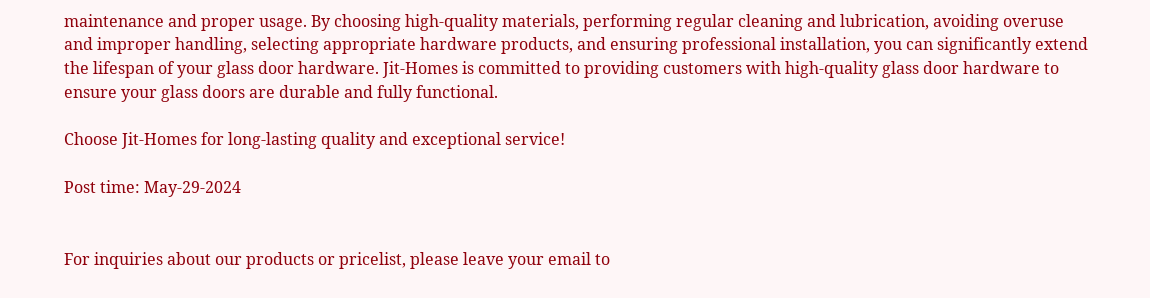maintenance and proper usage. By choosing high-quality materials, performing regular cleaning and lubrication, avoiding overuse and improper handling, selecting appropriate hardware products, and ensuring professional installation, you can significantly extend the lifespan of your glass door hardware. Jit-Homes is committed to providing customers with high-quality glass door hardware to ensure your glass doors are durable and fully functional.

Choose Jit-Homes for long-lasting quality and exceptional service!

Post time: May-29-2024


For inquiries about our products or pricelist, please leave your email to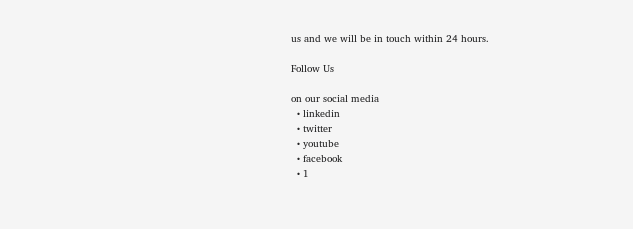us and we will be in touch within 24 hours.

Follow Us

on our social media
  • linkedin
  • twitter
  • youtube
  • facebook
  • 1